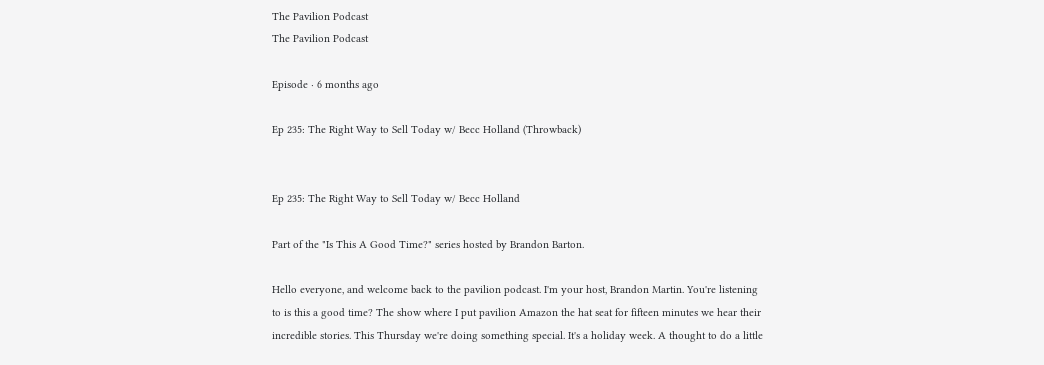The Pavilion Podcast
The Pavilion Podcast

Episode · 6 months ago

Ep 235: The Right Way to Sell Today w/ Becc Holland (Throwback)


Ep 235: The Right Way to Sell Today w/ Becc Holland

Part of the "Is This A Good Time?" series hosted by Brandon Barton.

Hello everyone, and welcome back to the pavilion podcast. I'm your host, Brandon Martin. You're listening to is this a good time? The show where I put pavilion Amazon the hat seat for fifteen minutes we hear their incredible stories. This Thursday we're doing something special. It's a holiday week. A thought to do a little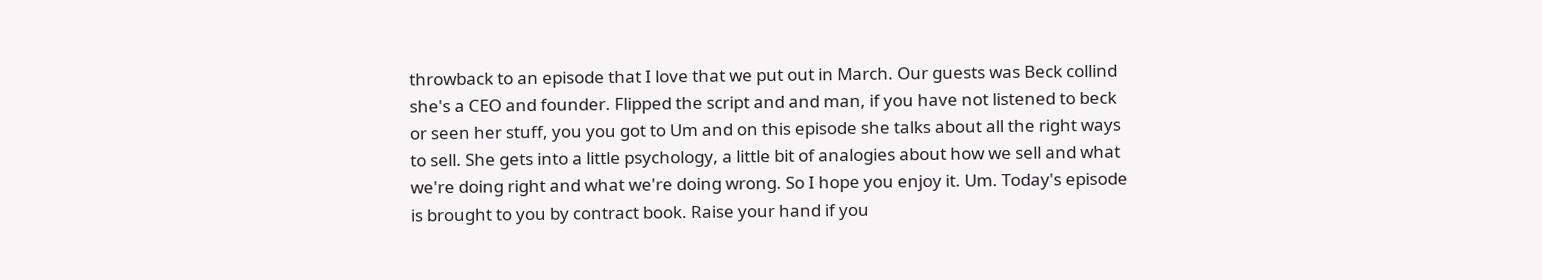throwback to an episode that I love that we put out in March. Our guests was Beck collind she's a CEO and founder. Flipped the script and and man, if you have not listened to beck or seen her stuff, you you got to Um and on this episode she talks about all the right ways to sell. She gets into a little psychology, a little bit of analogies about how we sell and what we're doing right and what we're doing wrong. So I hope you enjoy it. Um. Today's episode is brought to you by contract book. Raise your hand if you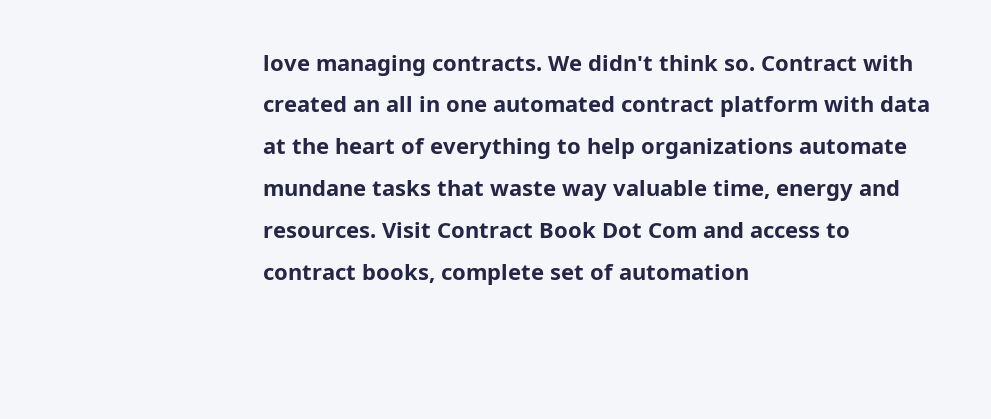love managing contracts. We didn't think so. Contract with created an all in one automated contract platform with data at the heart of everything to help organizations automate mundane tasks that waste way valuable time, energy and resources. Visit Contract Book Dot Com and access to contract books, complete set of automation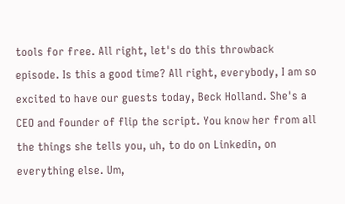tools for free. All right, let's do this throwback episode. Is this a good time? All right, everybody, I am so excited to have our guests today, Beck Holland. She's a CEO and founder of flip the script. You know her from all the things she tells you, uh, to do on Linkedin, on everything else. Um,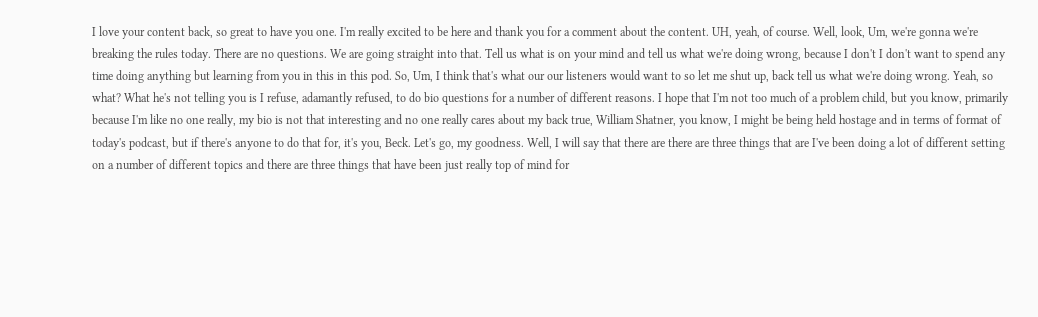I love your content back, so great to have you one. I'm really excited to be here and thank you for a comment about the content. UH, yeah, of course. Well, look, Um, we're gonna we're breaking the rules today. There are no questions. We are going straight into that. Tell us what is on your mind and tell us what we're doing wrong, because I don't I don't want to spend any time doing anything but learning from you in this in this pod. So, Um, I think that's what our our listeners would want to so let me shut up, back tell us what we're doing wrong. Yeah, so what? What he's not telling you is I refuse, adamantly refused, to do bio questions for a number of different reasons. I hope that I'm not too much of a problem child, but you know, primarily because I'm like no one really, my bio is not that interesting and no one really cares about my back true, William Shatner, you know, I might be being held hostage and in terms of format of today's podcast, but if there's anyone to do that for, it's you, Beck. Let's go, my goodness. Well, I will say that there are there are three things that are I've been doing a lot of different setting on a number of different topics and there are three things that have been just really top of mind for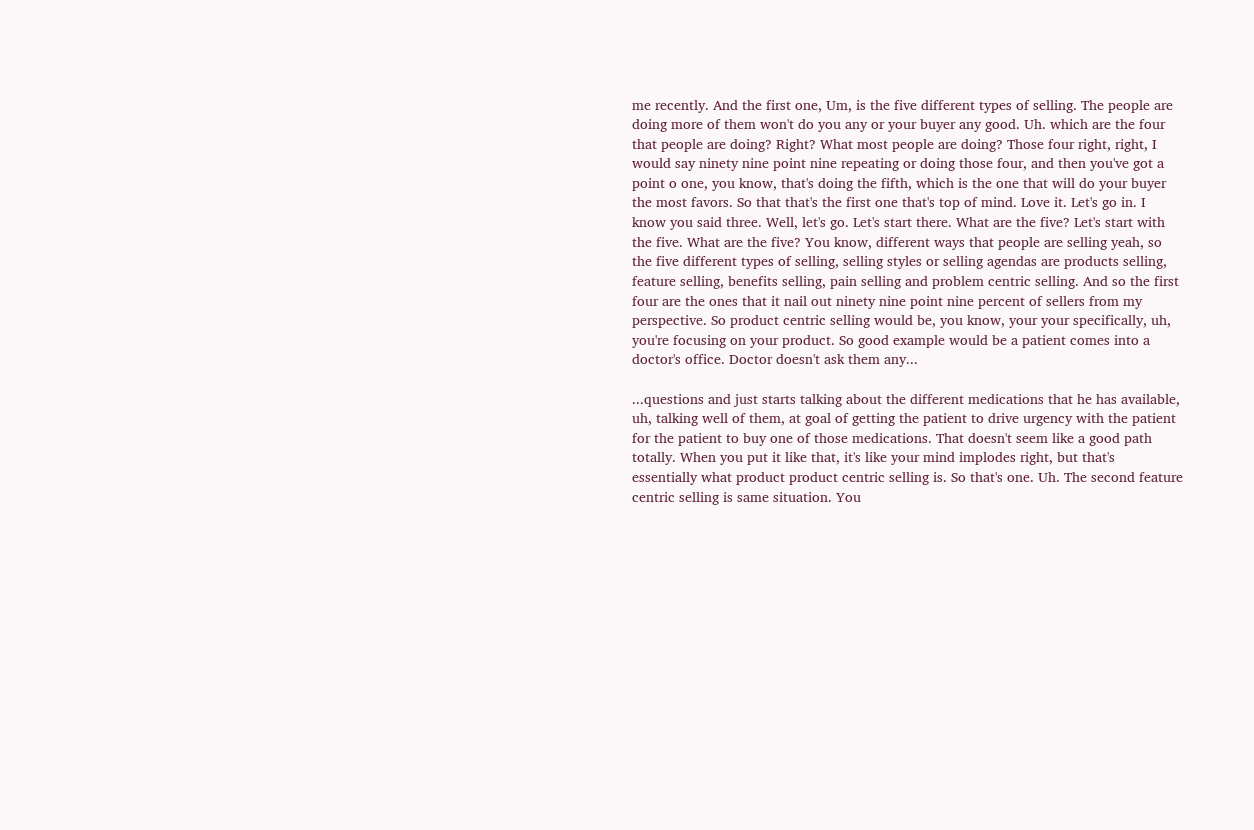me recently. And the first one, Um, is the five different types of selling. The people are doing more of them won't do you any or your buyer any good. Uh. which are the four that people are doing? Right? What most people are doing? Those four right, right, I would say ninety nine point nine repeating or doing those four, and then you've got a point o one, you know, that's doing the fifth, which is the one that will do your buyer the most favors. So that that's the first one that's top of mind. Love it. Let's go in. I know you said three. Well, let's go. Let's start there. What are the five? Let's start with the five. What are the five? You know, different ways that people are selling yeah, so the five different types of selling, selling styles or selling agendas are products selling, feature selling, benefits selling, pain selling and problem centric selling. And so the first four are the ones that it nail out ninety nine point nine percent of sellers from my perspective. So product centric selling would be, you know, your your specifically, uh, you're focusing on your product. So good example would be a patient comes into a doctor's office. Doctor doesn't ask them any...

...questions and just starts talking about the different medications that he has available, uh, talking well of them, at goal of getting the patient to drive urgency with the patient for the patient to buy one of those medications. That doesn't seem like a good path totally. When you put it like that, it's like your mind implodes right, but that's essentially what product product centric selling is. So that's one. Uh. The second feature centric selling is same situation. You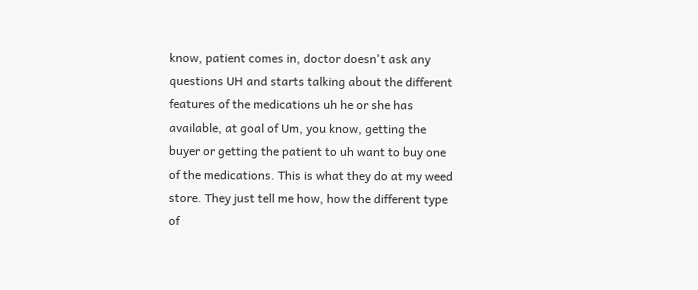know, patient comes in, doctor doesn't ask any questions UH and starts talking about the different features of the medications uh he or she has available, at goal of Um, you know, getting the buyer or getting the patient to uh want to buy one of the medications. This is what they do at my weed store. They just tell me how, how the different type of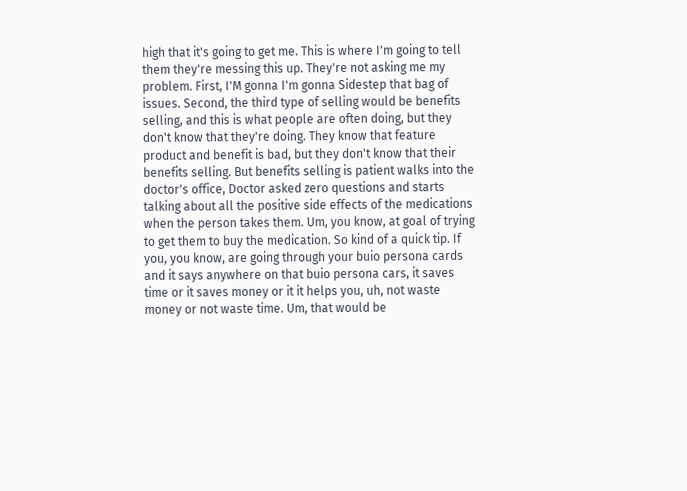high that it's going to get me. This is where I'm going to tell them they're messing this up. They're not asking me my problem. First, I'M gonna I'm gonna Sidestep that bag of issues. Second, the third type of selling would be benefits selling, and this is what people are often doing, but they don't know that they're doing. They know that feature product and benefit is bad, but they don't know that their benefits selling. But benefits selling is patient walks into the doctor's office, Doctor asked zero questions and starts talking about all the positive side effects of the medications when the person takes them. Um, you know, at goal of trying to get them to buy the medication. So kind of a quick tip. If you, you know, are going through your buio persona cards and it says anywhere on that buio persona cars, it saves time or it saves money or it it helps you, uh, not waste money or not waste time. Um, that would be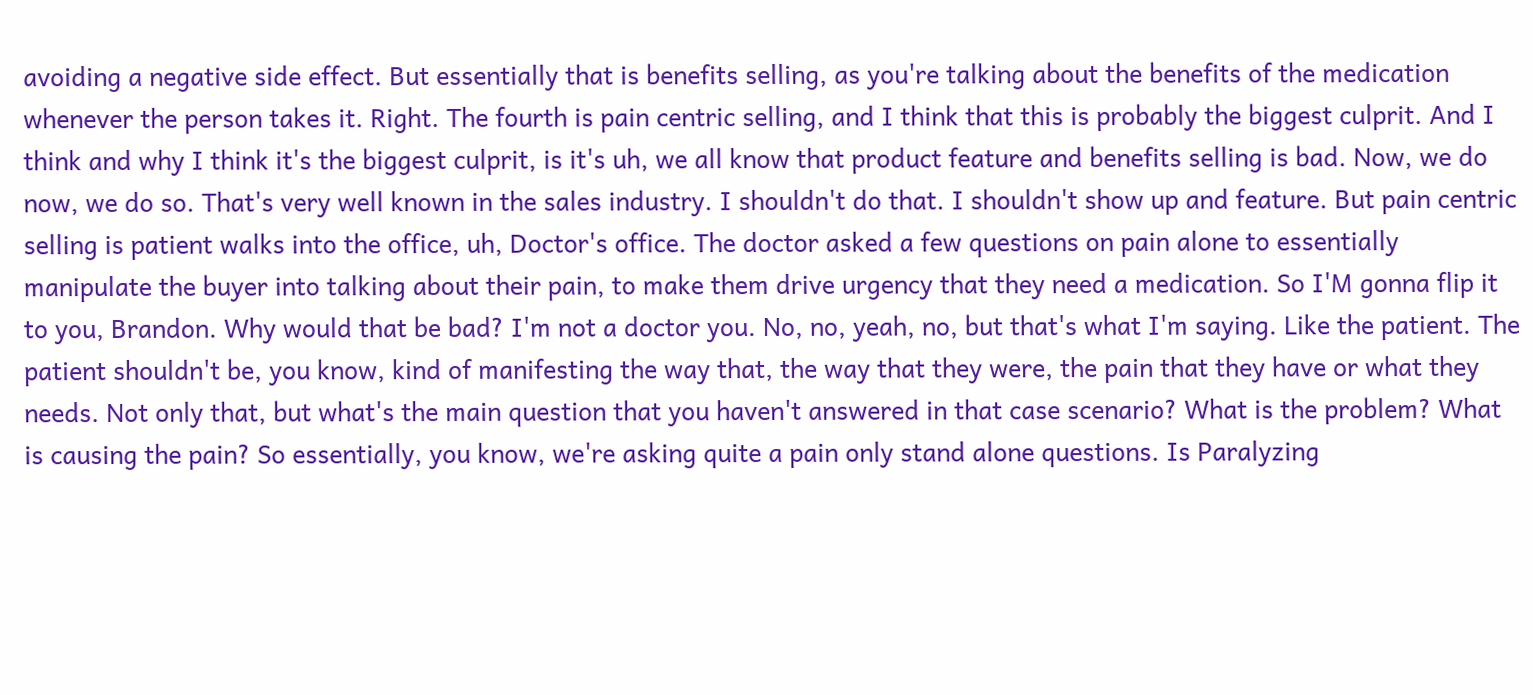avoiding a negative side effect. But essentially that is benefits selling, as you're talking about the benefits of the medication whenever the person takes it. Right. The fourth is pain centric selling, and I think that this is probably the biggest culprit. And I think and why I think it's the biggest culprit, is it's uh, we all know that product feature and benefits selling is bad. Now, we do now, we do so. That's very well known in the sales industry. I shouldn't do that. I shouldn't show up and feature. But pain centric selling is patient walks into the office, uh, Doctor's office. The doctor asked a few questions on pain alone to essentially manipulate the buyer into talking about their pain, to make them drive urgency that they need a medication. So I'M gonna flip it to you, Brandon. Why would that be bad? I'm not a doctor you. No, no, yeah, no, but that's what I'm saying. Like the patient. The patient shouldn't be, you know, kind of manifesting the way that, the way that they were, the pain that they have or what they needs. Not only that, but what's the main question that you haven't answered in that case scenario? What is the problem? What is causing the pain? So essentially, you know, we're asking quite a pain only stand alone questions. Is Paralyzing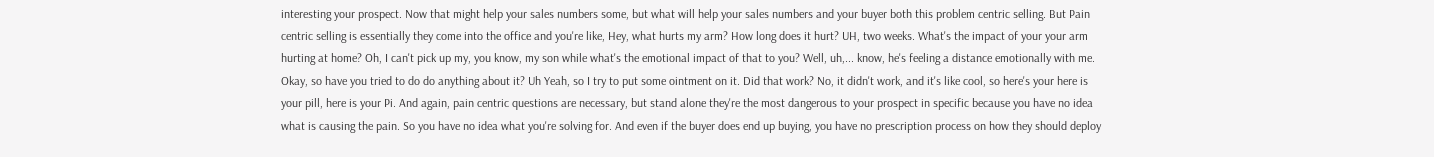interesting your prospect. Now that might help your sales numbers some, but what will help your sales numbers and your buyer both this problem centric selling. But Pain centric selling is essentially they come into the office and you're like, Hey, what hurts my arm? How long does it hurt? UH, two weeks. What's the impact of your your arm hurting at home? Oh, I can't pick up my, you know, my son while what's the emotional impact of that to you? Well, uh,... know, he's feeling a distance emotionally with me. Okay, so have you tried to do do anything about it? Uh Yeah, so I try to put some ointment on it. Did that work? No, it didn't work, and it's like cool, so here's your here is your pill, here is your Pi. And again, pain centric questions are necessary, but stand alone they're the most dangerous to your prospect in specific because you have no idea what is causing the pain. So you have no idea what you're solving for. And even if the buyer does end up buying, you have no prescription process on how they should deploy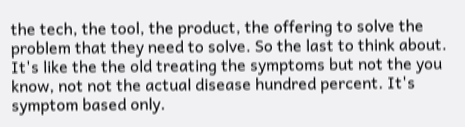the tech, the tool, the product, the offering to solve the problem that they need to solve. So the last to think about. It's like the the old treating the symptoms but not the you know, not not the actual disease hundred percent. It's symptom based only.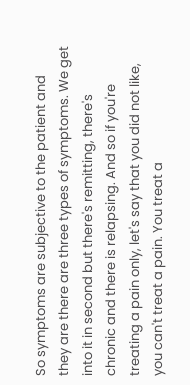So symptoms are subjective to the patient and they are there are three types of symptoms. We get into it in second but there's remitting, there's chronic and there is relapsing. And so if you're treating a pain only, let's say that you did not like, you can't treat a pain. You treat a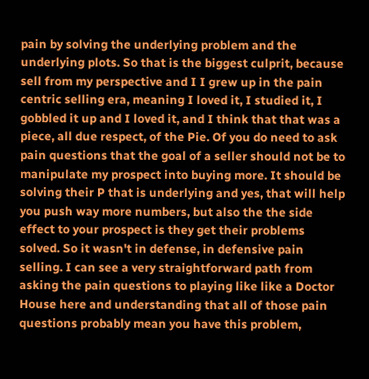pain by solving the underlying problem and the underlying plots. So that is the biggest culprit, because sell from my perspective and I I grew up in the pain centric selling era, meaning I loved it, I studied it, I gobbled it up and I loved it, and I think that that was a piece, all due respect, of the Pie. Of you do need to ask pain questions that the goal of a seller should not be to manipulate my prospect into buying more. It should be solving their P that is underlying and yes, that will help you push way more numbers, but also the the side effect to your prospect is they get their problems solved. So it wasn't in defense, in defensive pain selling. I can see a very straightforward path from asking the pain questions to playing like like a Doctor House here and understanding that all of those pain questions probably mean you have this problem,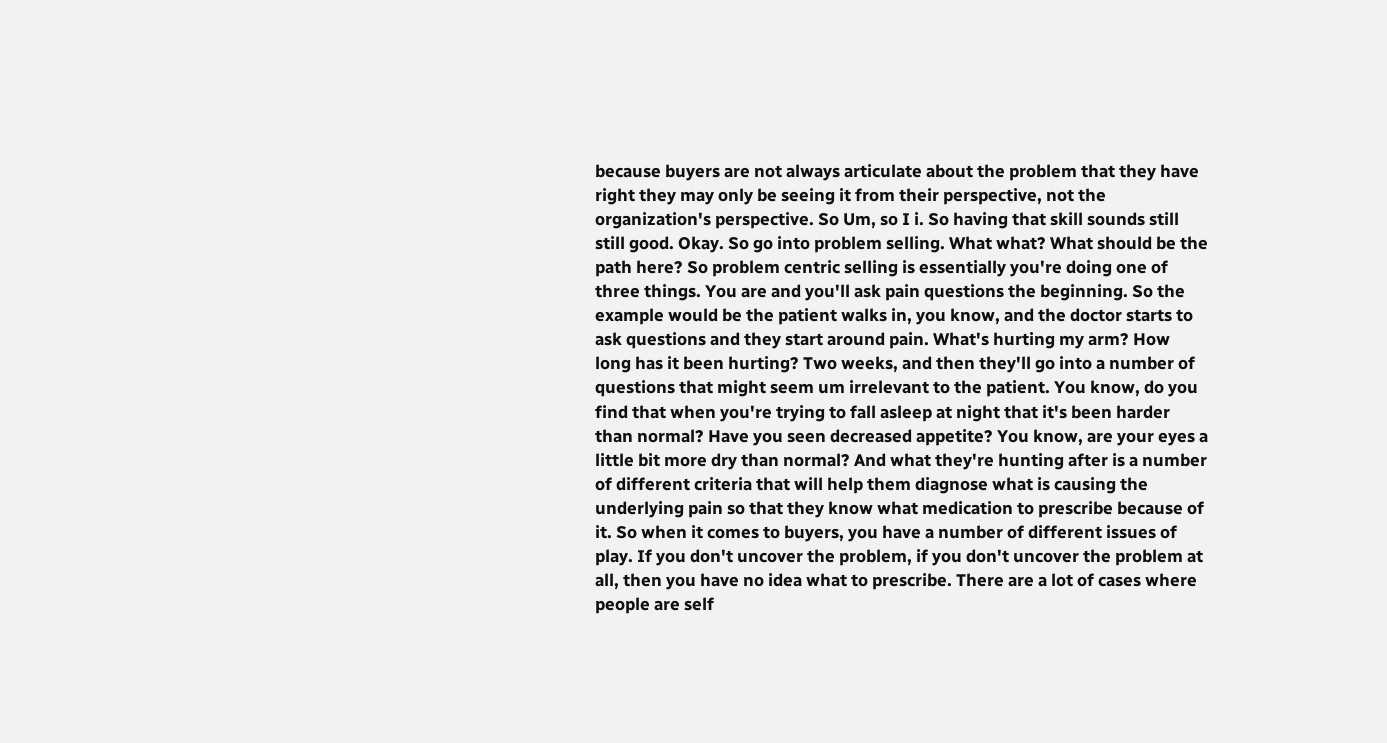because buyers are not always articulate about the problem that they have right they may only be seeing it from their perspective, not the organization's perspective. So Um, so I i. So having that skill sounds still still good. Okay. So go into problem selling. What what? What should be the path here? So problem centric selling is essentially you're doing one of three things. You are and you'll ask pain questions the beginning. So the example would be the patient walks in, you know, and the doctor starts to ask questions and they start around pain. What's hurting my arm? How long has it been hurting? Two weeks, and then they'll go into a number of questions that might seem um irrelevant to the patient. You know, do you find that when you're trying to fall asleep at night that it's been harder than normal? Have you seen decreased appetite? You know, are your eyes a little bit more dry than normal? And what they're hunting after is a number of different criteria that will help them diagnose what is causing the underlying pain so that they know what medication to prescribe because of it. So when it comes to buyers, you have a number of different issues of play. If you don't uncover the problem, if you don't uncover the problem at all, then you have no idea what to prescribe. There are a lot of cases where people are self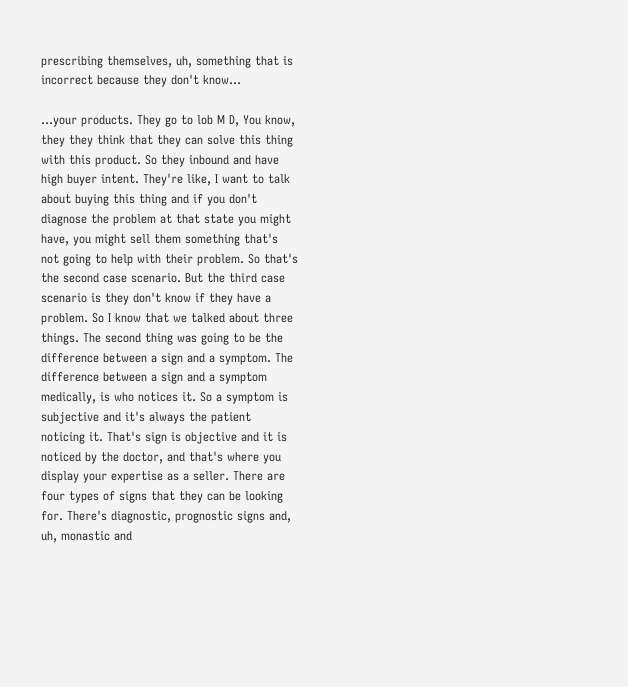prescribing themselves, uh, something that is incorrect because they don't know...

...your products. They go to lob M D, You know, they they think that they can solve this thing with this product. So they inbound and have high buyer intent. They're like, I want to talk about buying this thing and if you don't diagnose the problem at that state you might have, you might sell them something that's not going to help with their problem. So that's the second case scenario. But the third case scenario is they don't know if they have a problem. So I know that we talked about three things. The second thing was going to be the difference between a sign and a symptom. The difference between a sign and a symptom medically, is who notices it. So a symptom is subjective and it's always the patient noticing it. That's sign is objective and it is noticed by the doctor, and that's where you display your expertise as a seller. There are four types of signs that they can be looking for. There's diagnostic, prognostic signs and, uh, monastic and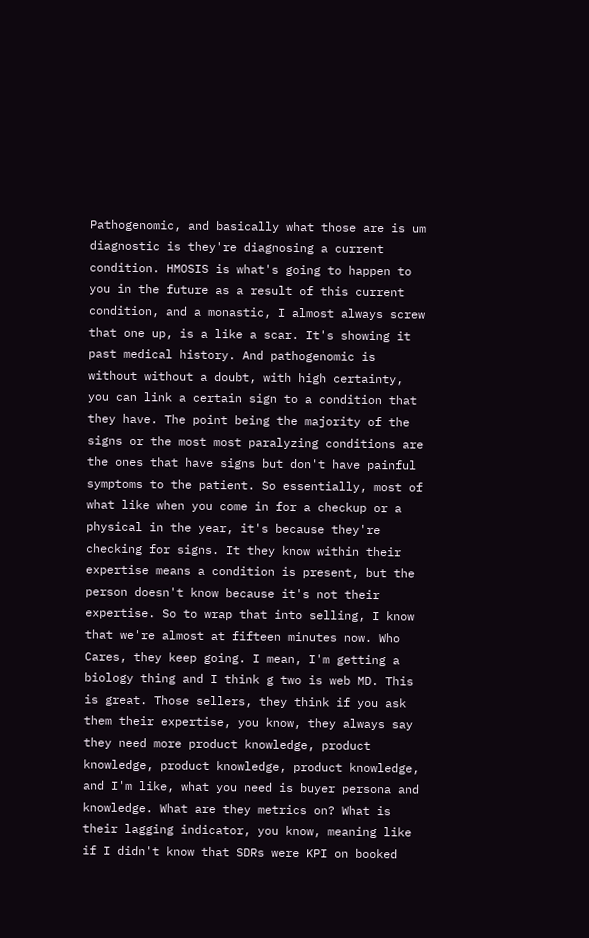Pathogenomic, and basically what those are is um diagnostic is they're diagnosing a current condition. HMOSIS is what's going to happen to you in the future as a result of this current condition, and a monastic, I almost always screw that one up, is a like a scar. It's showing it past medical history. And pathogenomic is without without a doubt, with high certainty, you can link a certain sign to a condition that they have. The point being the majority of the signs or the most most paralyzing conditions are the ones that have signs but don't have painful symptoms to the patient. So essentially, most of what like when you come in for a checkup or a physical in the year, it's because they're checking for signs. It they know within their expertise means a condition is present, but the person doesn't know because it's not their expertise. So to wrap that into selling, I know that we're almost at fifteen minutes now. Who Cares, they keep going. I mean, I'm getting a biology thing and I think g two is web MD. This is great. Those sellers, they think if you ask them their expertise, you know, they always say they need more product knowledge, product knowledge, product knowledge, product knowledge, and I'm like, what you need is buyer persona and knowledge. What are they metrics on? What is their lagging indicator, you know, meaning like if I didn't know that SDRs were KPI on booked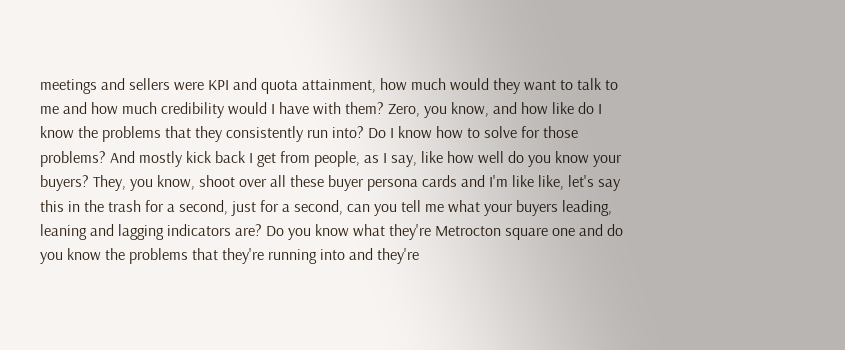meetings and sellers were KPI and quota attainment, how much would they want to talk to me and how much credibility would I have with them? Zero, you know, and how like do I know the problems that they consistently run into? Do I know how to solve for those problems? And mostly kick back I get from people, as I say, like how well do you know your buyers? They, you know, shoot over all these buyer persona cards and I'm like like, let's say this in the trash for a second, just for a second, can you tell me what your buyers leading, leaning and lagging indicators are? Do you know what they're Metrocton square one and do you know the problems that they're running into and they're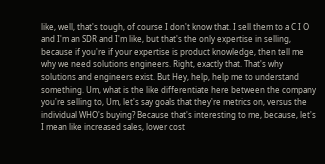like, well, that's tough, of course I don't know that. I sell them to a C I O and I'm an SDR and I'm like, but that's the only expertise in selling, because if you're if your expertise is product knowledge, then tell me why we need solutions engineers. Right, exactly that. That's why solutions and engineers exist. But Hey, help, help me to understand something. Um, what is the like differentiate here between the company you're selling to, Um, let's say goals that they're metrics on, versus the individual WHO's buying? Because that's interesting to me, because, let's I mean like increased sales, lower cost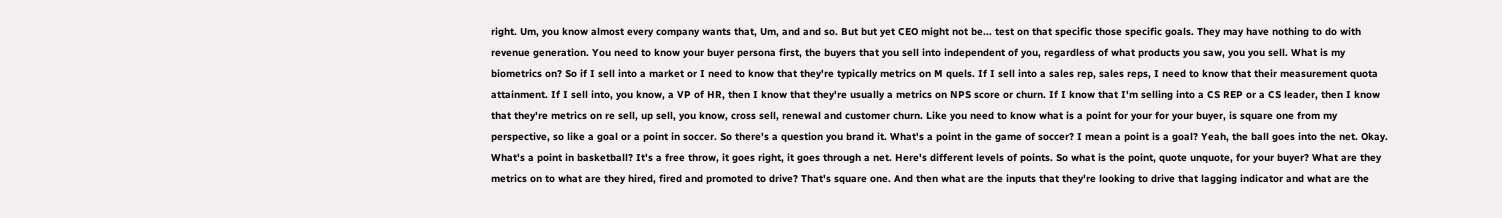right. Um, you know almost every company wants that, Um, and and so. But but yet CEO might not be... test on that specific those specific goals. They may have nothing to do with revenue generation. You need to know your buyer persona first, the buyers that you sell into independent of you, regardless of what products you saw, you you sell. What is my biometrics on? So if I sell into a market or I need to know that they're typically metrics on M quels. If I sell into a sales rep, sales reps, I need to know that their measurement quota attainment. If I sell into, you know, a VP of HR, then I know that they're usually a metrics on NPS score or churn. If I know that I'm selling into a CS REP or a CS leader, then I know that they're metrics on re sell, up sell, you know, cross sell, renewal and customer churn. Like you need to know what is a point for your for your buyer, is square one from my perspective, so like a goal or a point in soccer. So there's a question you brand it. What's a point in the game of soccer? I mean a point is a goal? Yeah, the ball goes into the net. Okay. What's a point in basketball? It's a free throw, it goes right, it goes through a net. Here's different levels of points. So what is the point, quote unquote, for your buyer? What are they metrics on to what are they hired, fired and promoted to drive? That's square one. And then what are the inputs that they're looking to drive that lagging indicator and what are the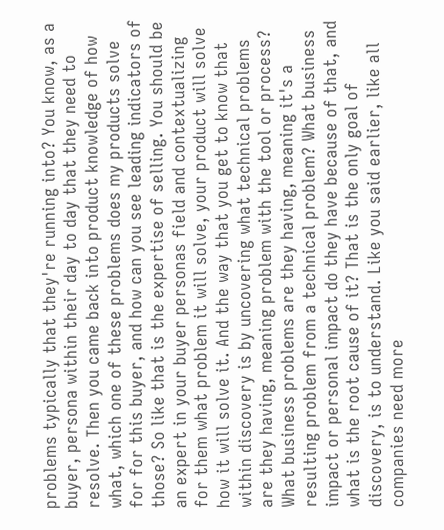problems typically that they're running into? You know, as a buyer, persona within their day to day that they need to resolve. Then you came back into product knowledge of how what, which one of these problems does my products solve for for this buyer, and how can you see leading indicators of those? So like that is the expertise of selling. You should be an expert in your buyer personas field and contextualizing for them what problem it will solve, your product will solve how it will solve it. And the way that you get to know that within discovery is by uncovering what technical problems are they having, meaning problem with the tool or process? What business problems are they having, meaning it's a resulting problem from a technical problem? What business impact or personal impact do they have because of that, and what is the root cause of it? That is the only goal of discovery, is to understand. Like you said earlier, like all companies need more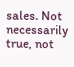sales. Not necessarily true, not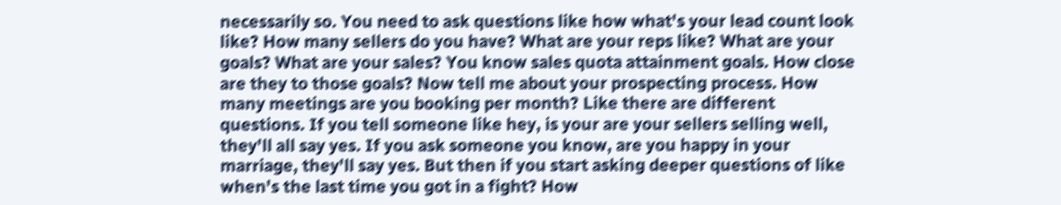necessarily so. You need to ask questions like how what's your lead count look like? How many sellers do you have? What are your reps like? What are your goals? What are your sales? You know sales quota attainment goals. How close are they to those goals? Now tell me about your prospecting process. How many meetings are you booking per month? Like there are different questions. If you tell someone like hey, is your are your sellers selling well, they'll all say yes. If you ask someone you know, are you happy in your marriage, they'll say yes. But then if you start asking deeper questions of like when's the last time you got in a fight? How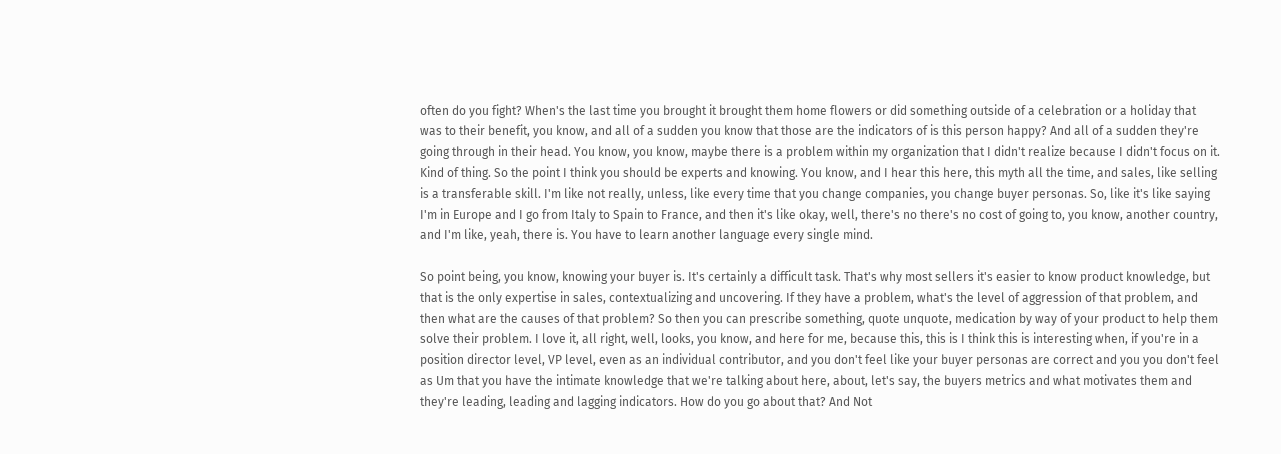often do you fight? When's the last time you brought it brought them home flowers or did something outside of a celebration or a holiday that was to their benefit, you know, and all of a sudden you know that those are the indicators of is this person happy? And all of a sudden they're going through in their head. You know, you know, maybe there is a problem within my organization that I didn't realize because I didn't focus on it. Kind of thing. So the point I think you should be experts and knowing. You know, and I hear this here, this myth all the time, and sales, like selling is a transferable skill. I'm like not really, unless, like every time that you change companies, you change buyer personas. So, like it's like saying I'm in Europe and I go from Italy to Spain to France, and then it's like okay, well, there's no there's no cost of going to, you know, another country, and I'm like, yeah, there is. You have to learn another language every single mind.

So point being, you know, knowing your buyer is. It's certainly a difficult task. That's why most sellers it's easier to know product knowledge, but that is the only expertise in sales, contextualizing and uncovering. If they have a problem, what's the level of aggression of that problem, and then what are the causes of that problem? So then you can prescribe something, quote unquote, medication by way of your product to help them solve their problem. I love it, all right, well, looks, you know, and here for me, because this, this is I think this is interesting when, if you're in a position director level, VP level, even as an individual contributor, and you don't feel like your buyer personas are correct and you you don't feel as Um that you have the intimate knowledge that we're talking about here, about, let's say, the buyers metrics and what motivates them and they're leading, leading and lagging indicators. How do you go about that? And Not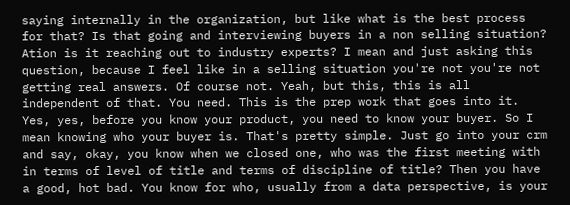saying internally in the organization, but like what is the best process for that? Is that going and interviewing buyers in a non selling situation? Ation is it reaching out to industry experts? I mean and just asking this question, because I feel like in a selling situation you're not you're not getting real answers. Of course not. Yeah, but this, this is all independent of that. You need. This is the prep work that goes into it. Yes, yes, before you know your product, you need to know your buyer. So I mean knowing who your buyer is. That's pretty simple. Just go into your crm and say, okay, you know when we closed one, who was the first meeting with in terms of level of title and terms of discipline of title? Then you have a good, hot bad. You know for who, usually from a data perspective, is your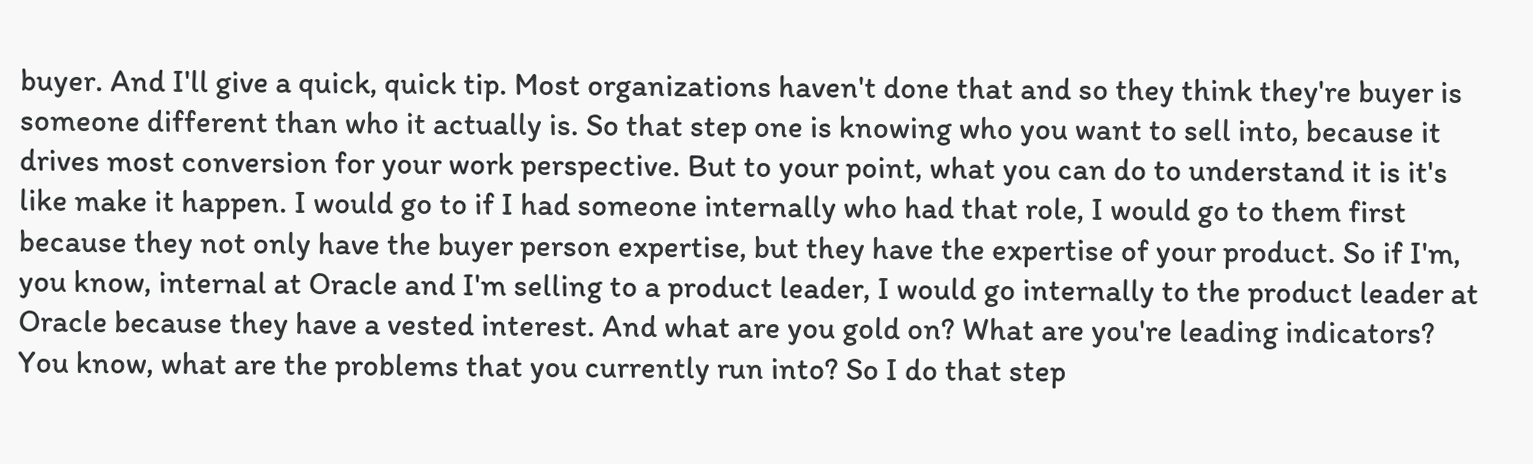buyer. And I'll give a quick, quick tip. Most organizations haven't done that and so they think they're buyer is someone different than who it actually is. So that step one is knowing who you want to sell into, because it drives most conversion for your work perspective. But to your point, what you can do to understand it is it's like make it happen. I would go to if I had someone internally who had that role, I would go to them first because they not only have the buyer person expertise, but they have the expertise of your product. So if I'm, you know, internal at Oracle and I'm selling to a product leader, I would go internally to the product leader at Oracle because they have a vested interest. And what are you gold on? What are you're leading indicators? You know, what are the problems that you currently run into? So I do that step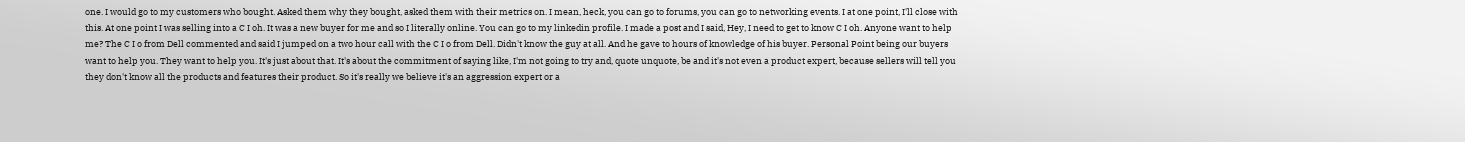one. I would go to my customers who bought. Asked them why they bought, asked them with their metrics on. I mean, heck, you can go to forums, you can go to networking events. I at one point, I'll close with this. At one point I was selling into a C I oh. It was a new buyer for me and so I literally online. You can go to my linkedin profile. I made a post and I said, Hey, I need to get to know C I oh. Anyone want to help me? The C I o from Dell commented and said I jumped on a two hour call with the C I o from Dell. Didn't know the guy at all. And he gave to hours of knowledge of his buyer. Personal Point being our buyers want to help you. They want to help you. It's just about that. It's about the commitment of saying like, I'm not going to try and, quote unquote, be and it's not even a product expert, because sellers will tell you they don't know all the products and features their product. So it's really we believe it's an aggression expert or a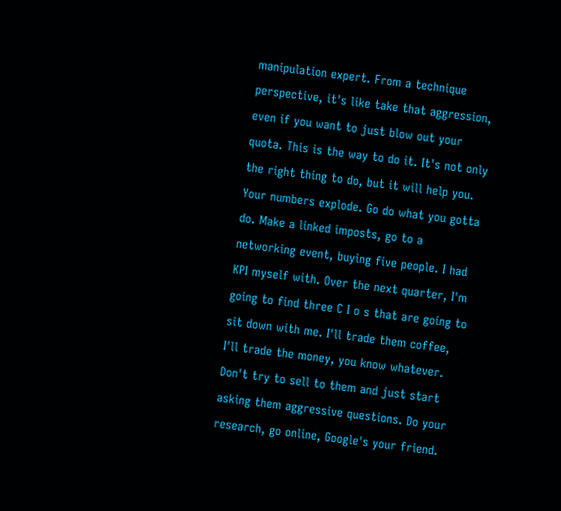manipulation expert. From a technique perspective, it's like take that aggression, even if you want to just blow out your quota. This is the way to do it. It's not only the right thing to do, but it will help you. Your numbers explode. Go do what you gotta do. Make a linked imposts, go to a networking event, buying five people. I had KPI myself with. Over the next quarter, I'm going to find three C I o s that are going to sit down with me. I'll trade them coffee, I'll trade the money, you know whatever. Don't try to sell to them and just start asking them aggressive questions. Do your research, go online, Google's your friend.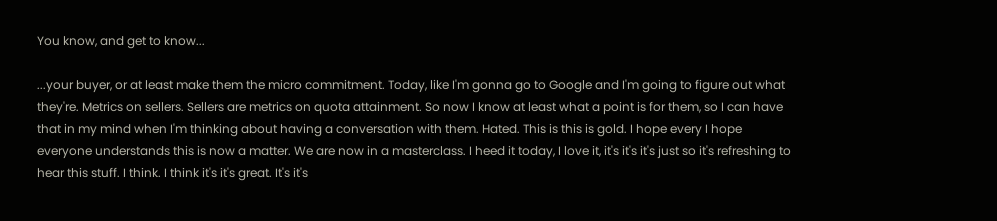You know, and get to know...

...your buyer, or at least make them the micro commitment. Today, like I'm gonna go to Google and I'm going to figure out what they're. Metrics on sellers. Sellers are metrics on quota attainment. So now I know at least what a point is for them, so I can have that in my mind when I'm thinking about having a conversation with them. Hated. This is this is gold. I hope every I hope everyone understands this is now a matter. We are now in a masterclass. I heed it today, I love it, it's it's it's just so it's refreshing to hear this stuff. I think. I think it's it's great. It's it's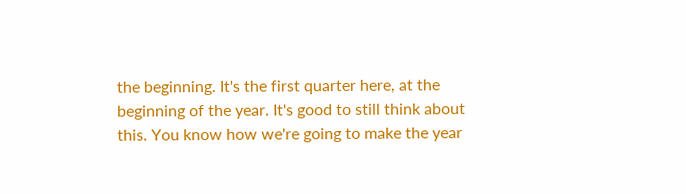the beginning. It's the first quarter here, at the beginning of the year. It's good to still think about this. You know how we're going to make the year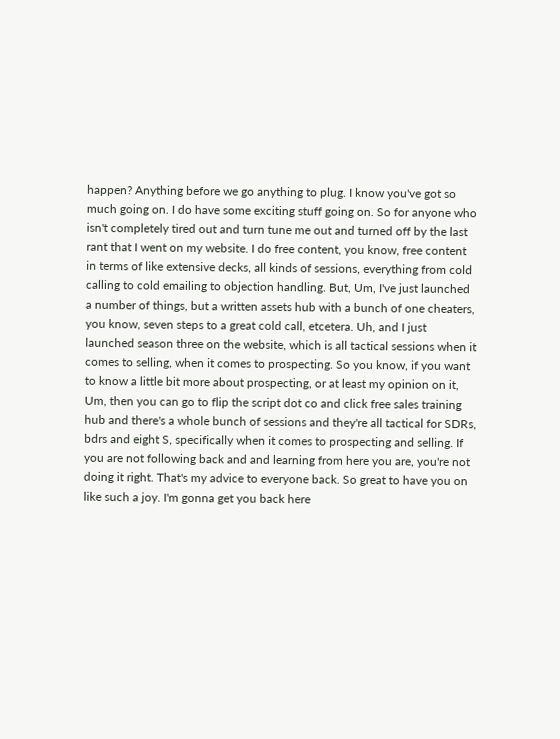happen? Anything before we go anything to plug. I know you've got so much going on. I do have some exciting stuff going on. So for anyone who isn't completely tired out and turn tune me out and turned off by the last rant that I went on my website. I do free content, you know, free content in terms of like extensive decks, all kinds of sessions, everything from cold calling to cold emailing to objection handling. But, Um, I've just launched a number of things, but a written assets hub with a bunch of one cheaters, you know, seven steps to a great cold call, etcetera. Uh, and I just launched season three on the website, which is all tactical sessions when it comes to selling, when it comes to prospecting. So you know, if you want to know a little bit more about prospecting, or at least my opinion on it, Um, then you can go to flip the script dot co and click free sales training hub and there's a whole bunch of sessions and they're all tactical for SDRs, bdrs and eight S, specifically when it comes to prospecting and selling. If you are not following back and and learning from here you are, you're not doing it right. That's my advice to everyone back. So great to have you on like such a joy. I'm gonna get you back here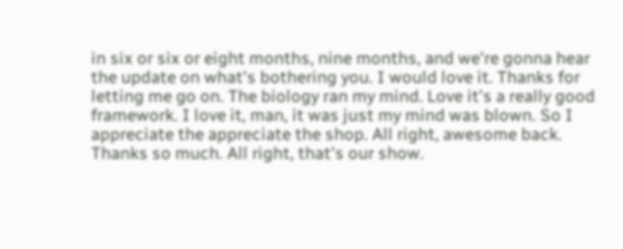in six or six or eight months, nine months, and we're gonna hear the update on what's bothering you. I would love it. Thanks for letting me go on. The biology ran my mind. Love it's a really good framework. I love it, man, it was just my mind was blown. So I appreciate the appreciate the shop. All right, awesome back. Thanks so much. All right, that's our show.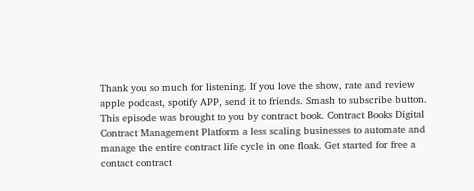Thank you so much for listening. If you love the show, rate and review apple podcast, spotify APP, send it to friends. Smash to subscribe button. This episode was brought to you by contract book. Contract Books Digital Contract Management Platform a less scaling businesses to automate and manage the entire contract life cycle in one floak. Get started for free a contact contract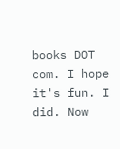books DOT com. I hope it's fun. I did. Now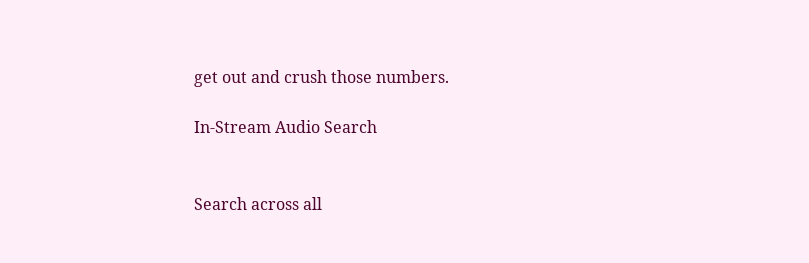get out and crush those numbers.

In-Stream Audio Search


Search across all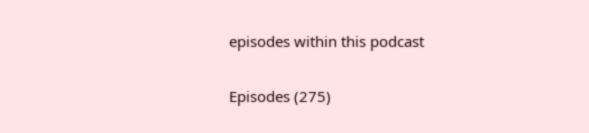episodes within this podcast

Episodes (275)